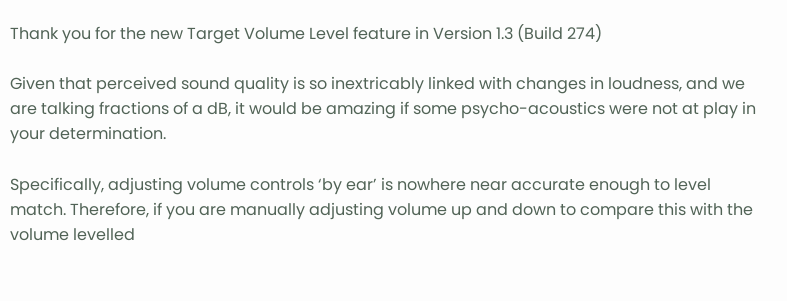Thank you for the new Target Volume Level feature in Version 1.3 (Build 274)

Given that perceived sound quality is so inextricably linked with changes in loudness, and we are talking fractions of a dB, it would be amazing if some psycho-acoustics were not at play in your determination.

Specifically, adjusting volume controls ‘by ear’ is nowhere near accurate enough to level match. Therefore, if you are manually adjusting volume up and down to compare this with the volume levelled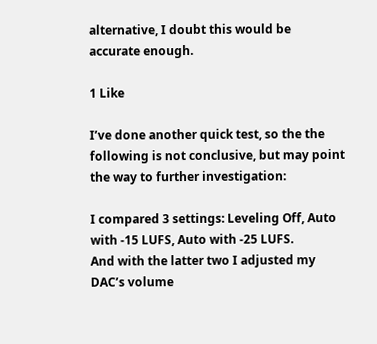alternative, I doubt this would be accurate enough.

1 Like

I’ve done another quick test, so the the following is not conclusive, but may point the way to further investigation:

I compared 3 settings: Leveling Off, Auto with -15 LUFS, Auto with -25 LUFS.
And with the latter two I adjusted my DAC’s volume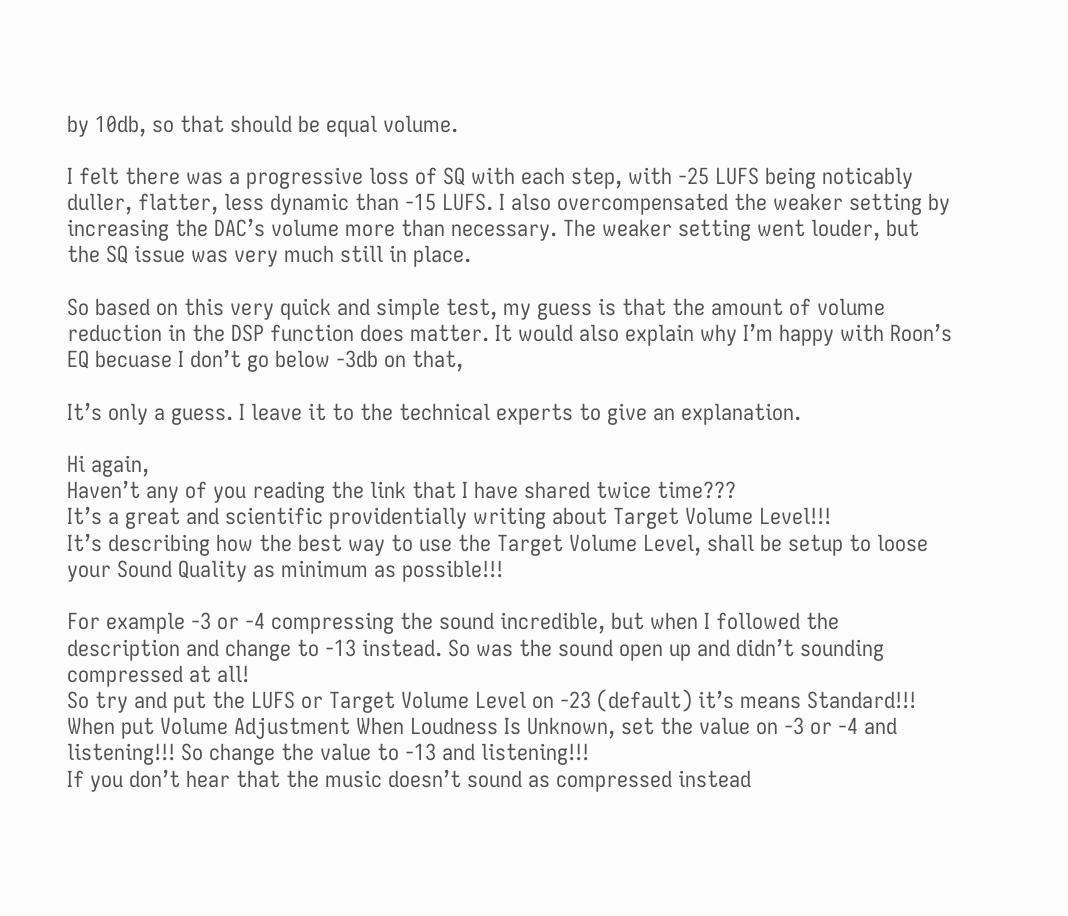by 10db, so that should be equal volume.

I felt there was a progressive loss of SQ with each step, with -25 LUFS being noticably duller, flatter, less dynamic than -15 LUFS. I also overcompensated the weaker setting by increasing the DAC’s volume more than necessary. The weaker setting went louder, but the SQ issue was very much still in place.

So based on this very quick and simple test, my guess is that the amount of volume reduction in the DSP function does matter. It would also explain why I’m happy with Roon’s EQ becuase I don’t go below -3db on that,

It’s only a guess. I leave it to the technical experts to give an explanation.

Hi again,
Haven’t any of you reading the link that I have shared twice time???
It’s a great and scientific providentially writing about Target Volume Level!!!
It’s describing how the best way to use the Target Volume Level, shall be setup to loose your Sound Quality as minimum as possible!!!

For example -3 or -4 compressing the sound incredible, but when I followed the description and change to -13 instead. So was the sound open up and didn’t sounding compressed at all!
So try and put the LUFS or Target Volume Level on -23 (default) it’s means Standard!!!
When put Volume Adjustment When Loudness Is Unknown, set the value on -3 or -4 and listening!!! So change the value to -13 and listening!!!
If you don’t hear that the music doesn’t sound as compressed instead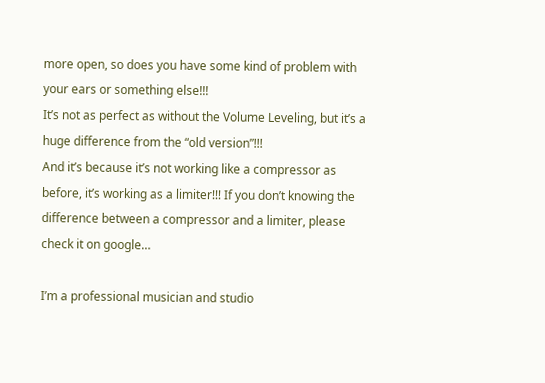more open, so does you have some kind of problem with your ears or something else!!!
It’s not as perfect as without the Volume Leveling, but it’s a huge difference from the “old version”!!!
And it’s because it’s not working like a compressor as before, it’s working as a limiter!!! If you don’t knowing the difference between a compressor and a limiter, please check it on google…

I’m a professional musician and studio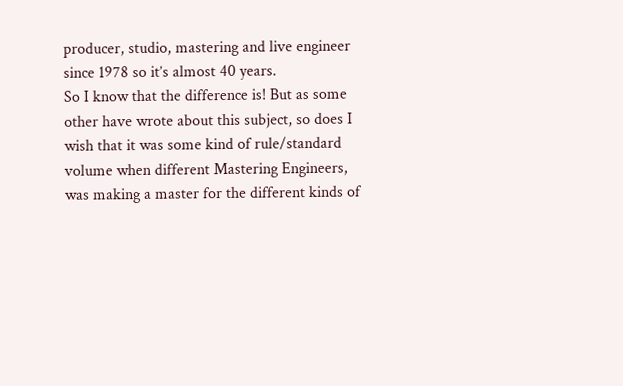producer, studio, mastering and live engineer since 1978 so it’s almost 40 years.
So I know that the difference is! But as some other have wrote about this subject, so does I wish that it was some kind of rule/standard volume when different Mastering Engineers, was making a master for the different kinds of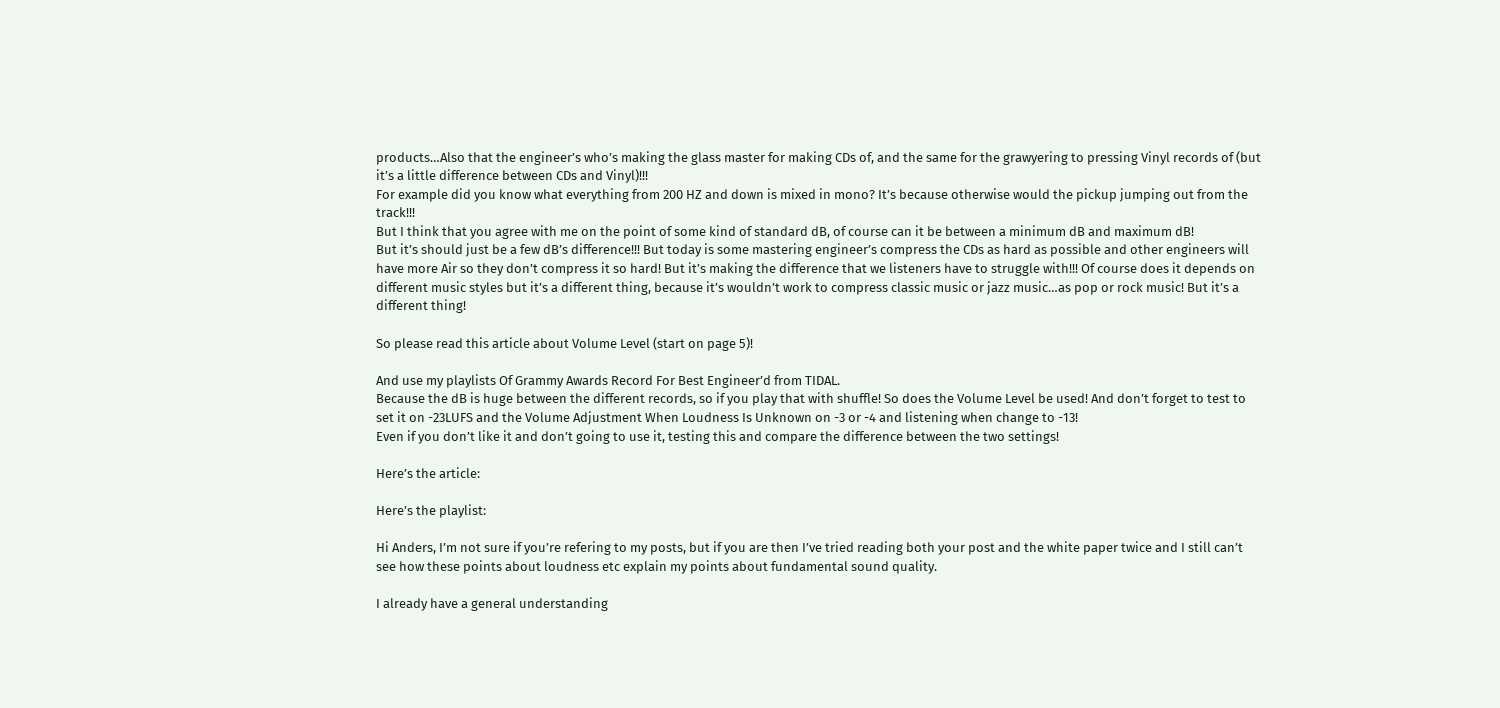products…Also that the engineer’s who’s making the glass master for making CDs of, and the same for the grawyering to pressing Vinyl records of (but it’s a little difference between CDs and Vinyl)!!!
For example did you know what everything from 200 HZ and down is mixed in mono? It’s because otherwise would the pickup jumping out from the track!!!
But I think that you agree with me on the point of some kind of standard dB, of course can it be between a minimum dB and maximum dB!
But it’s should just be a few dB’s difference!!! But today is some mastering engineer’s compress the CDs as hard as possible and other engineers will have more Air so they don’t compress it so hard! But it’s making the difference that we listeners have to struggle with!!! Of course does it depends on different music styles but it’s a different thing, because it’s wouldn’t work to compress classic music or jazz music…as pop or rock music! But it’s a different thing!

So please read this article about Volume Level (start on page 5)!

And use my playlists Of Grammy Awards Record For Best Engineer’d from TIDAL.
Because the dB is huge between the different records, so if you play that with shuffle! So does the Volume Level be used! And don’t forget to test to set it on -23LUFS and the Volume Adjustment When Loudness Is Unknown on -3 or -4 and listening when change to -13!
Even if you don’t like it and don’t going to use it, testing this and compare the difference between the two settings!

Here’s the article:

Here’s the playlist:

Hi Anders, I’m not sure if you’re refering to my posts, but if you are then I’ve tried reading both your post and the white paper twice and I still can’t see how these points about loudness etc explain my points about fundamental sound quality.

I already have a general understanding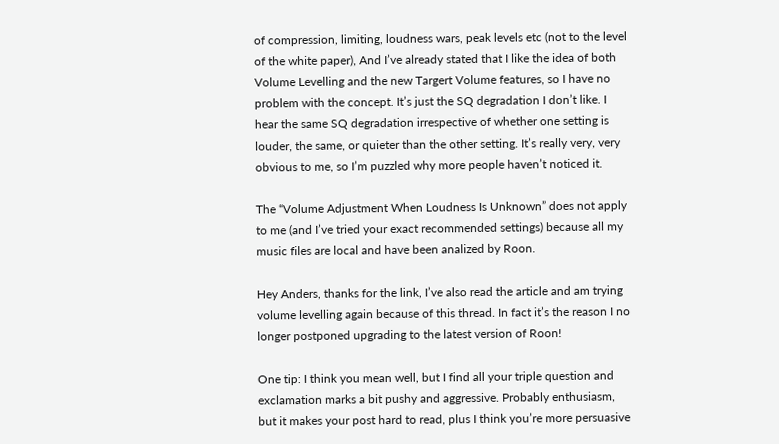of compression, limiting, loudness wars, peak levels etc (not to the level of the white paper), And I’ve already stated that I like the idea of both Volume Levelling and the new Targert Volume features, so I have no problem with the concept. It’s just the SQ degradation I don’t like. I hear the same SQ degradation irrespective of whether one setting is louder, the same, or quieter than the other setting. It’s really very, very obvious to me, so I’m puzzled why more people haven’t noticed it.

The “Volume Adjustment When Loudness Is Unknown” does not apply to me (and I’ve tried your exact recommended settings) because all my music files are local and have been analized by Roon.

Hey Anders, thanks for the link, I’ve also read the article and am trying volume levelling again because of this thread. In fact it’s the reason I no longer postponed upgrading to the latest version of Roon!

One tip: I think you mean well, but I find all your triple question and exclamation marks a bit pushy and aggressive. Probably enthusiasm, but it makes your post hard to read, plus I think you’re more persuasive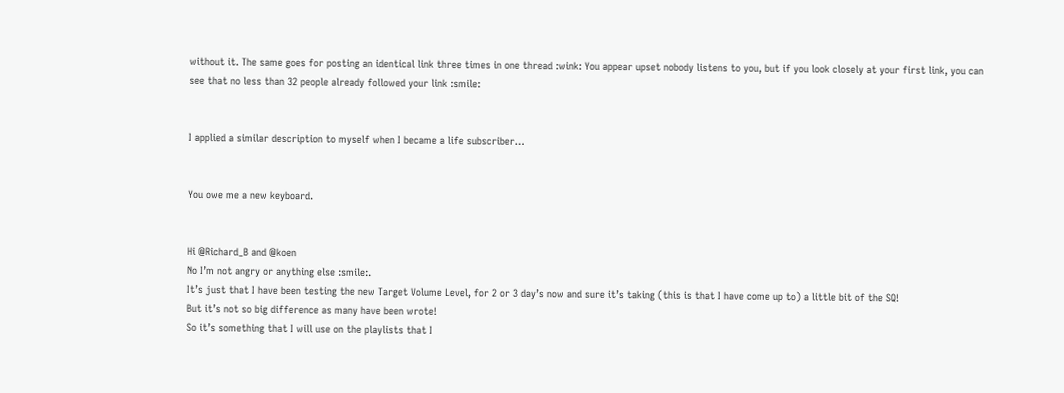without it. The same goes for posting an identical link three times in one thread :wink: You appear upset nobody listens to you, but if you look closely at your first link, you can see that no less than 32 people already followed your link :smile:


I applied a similar description to myself when I became a life subscriber…


You owe me a new keyboard.


Hi @Richard_B and @koen
No I’m not angry or anything else :smile:.
It’s just that I have been testing the new Target Volume Level, for 2 or 3 day’s now and sure it’s taking (this is that I have come up to) a little bit of the SQ!
But it’s not so big difference as many have been wrote!
So it’s something that I will use on the playlists that I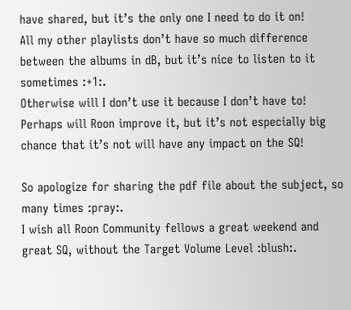have shared, but it’s the only one I need to do it on!
All my other playlists don’t have so much difference between the albums in dB, but it’s nice to listen to it sometimes :+1:.
Otherwise will I don’t use it because I don’t have to!
Perhaps will Roon improve it, but it’s not especially big chance that it’s not will have any impact on the SQ!

So apologize for sharing the pdf file about the subject, so many times :pray:.
I wish all Roon Community fellows a great weekend and great SQ, without the Target Volume Level :blush:.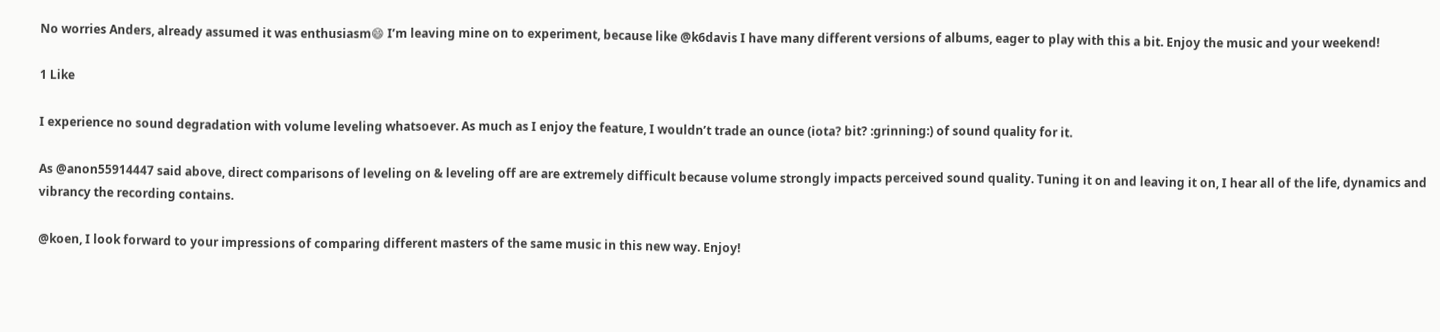No worries Anders, already assumed it was enthusiasm😄 I’m leaving mine on to experiment, because like @k6davis I have many different versions of albums, eager to play with this a bit. Enjoy the music and your weekend!

1 Like

I experience no sound degradation with volume leveling whatsoever. As much as I enjoy the feature, I wouldn’t trade an ounce (iota? bit? :grinning:) of sound quality for it.

As @anon55914447 said above, direct comparisons of leveling on & leveling off are are extremely difficult because volume strongly impacts perceived sound quality. Tuning it on and leaving it on, I hear all of the life, dynamics and vibrancy the recording contains.

@koen, I look forward to your impressions of comparing different masters of the same music in this new way. Enjoy!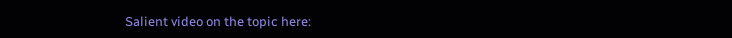Salient video on the topic here: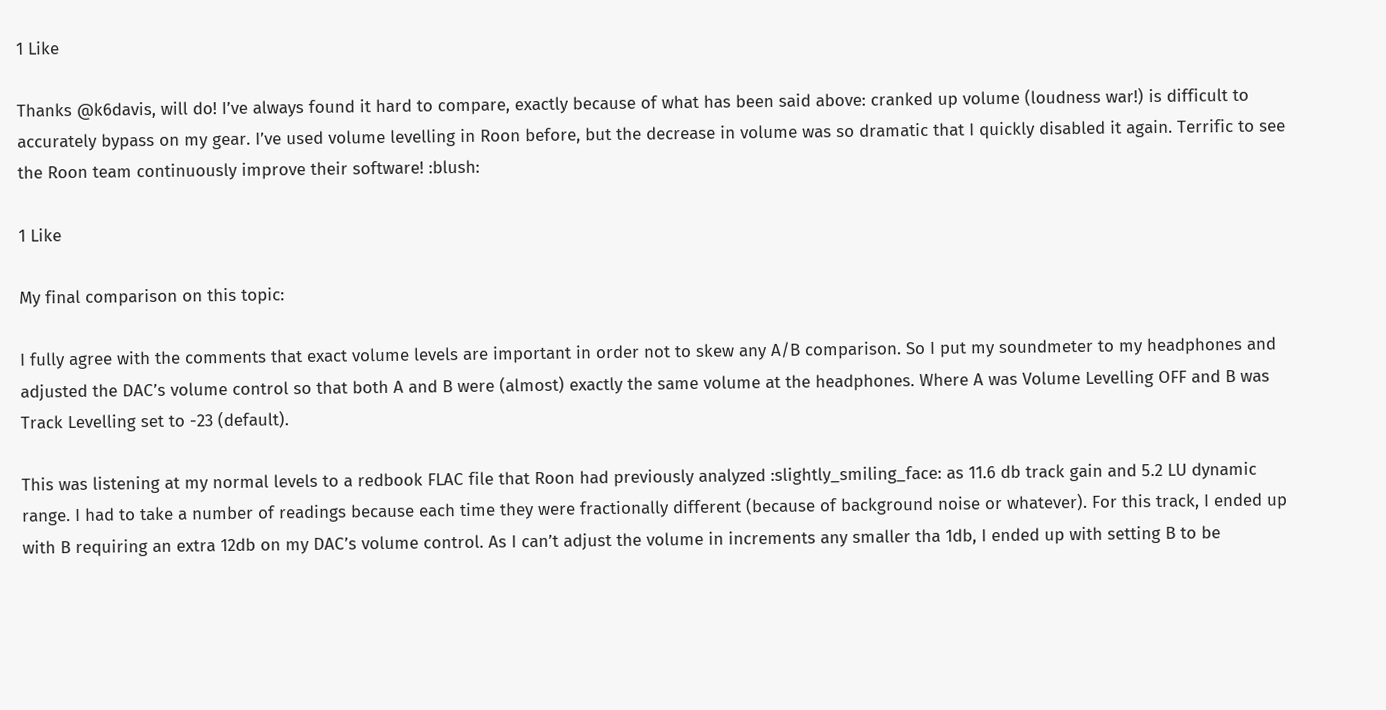1 Like

Thanks @k6davis, will do! I’ve always found it hard to compare, exactly because of what has been said above: cranked up volume (loudness war!) is difficult to accurately bypass on my gear. I’ve used volume levelling in Roon before, but the decrease in volume was so dramatic that I quickly disabled it again. Terrific to see the Roon team continuously improve their software! :blush:

1 Like

My final comparison on this topic:

I fully agree with the comments that exact volume levels are important in order not to skew any A/B comparison. So I put my soundmeter to my headphones and adjusted the DAC’s volume control so that both A and B were (almost) exactly the same volume at the headphones. Where A was Volume Levelling OFF and B was Track Levelling set to -23 (default).

This was listening at my normal levels to a redbook FLAC file that Roon had previously analyzed :slightly_smiling_face: as 11.6 db track gain and 5.2 LU dynamic range. I had to take a number of readings because each time they were fractionally different (because of background noise or whatever). For this track, I ended up with B requiring an extra 12db on my DAC’s volume control. As I can’t adjust the volume in increments any smaller tha 1db, I ended up with setting B to be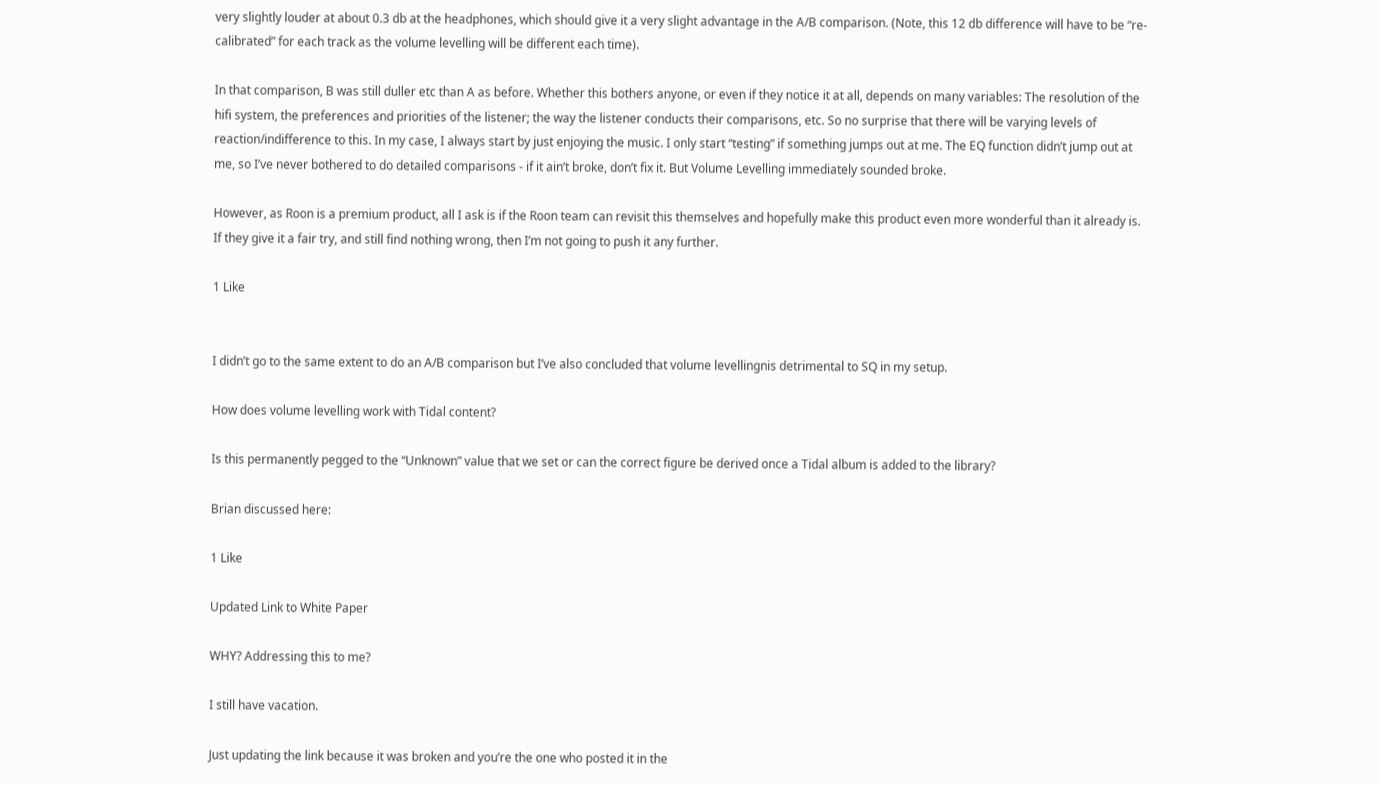very slightly louder at about 0.3 db at the headphones, which should give it a very slight advantage in the A/B comparison. (Note, this 12 db difference will have to be “re-calibrated” for each track as the volume levelling will be different each time).

In that comparison, B was still duller etc than A as before. Whether this bothers anyone, or even if they notice it at all, depends on many variables: The resolution of the hifi system, the preferences and priorities of the listener; the way the listener conducts their comparisons, etc. So no surprise that there will be varying levels of reaction/indifference to this. In my case, I always start by just enjoying the music. I only start “testing” if something jumps out at me. The EQ function didn’t jump out at me, so I’ve never bothered to do detailed comparisons - if it ain’t broke, don’t fix it. But Volume Levelling immediately sounded broke.

However, as Roon is a premium product, all I ask is if the Roon team can revisit this themselves and hopefully make this product even more wonderful than it already is. If they give it a fair try, and still find nothing wrong, then I’m not going to push it any further.

1 Like


I didn’t go to the same extent to do an A/B comparison but I’ve also concluded that volume levellingnis detrimental to SQ in my setup.

How does volume levelling work with Tidal content?

Is this permanently pegged to the “Unknown” value that we set or can the correct figure be derived once a Tidal album is added to the library?

Brian discussed here:

1 Like

Updated Link to White Paper

WHY? Addressing this to me?

I still have vacation.

Just updating the link because it was broken and you’re the one who posted it in the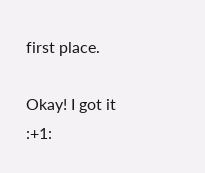first place.

Okay! I got it :+1: